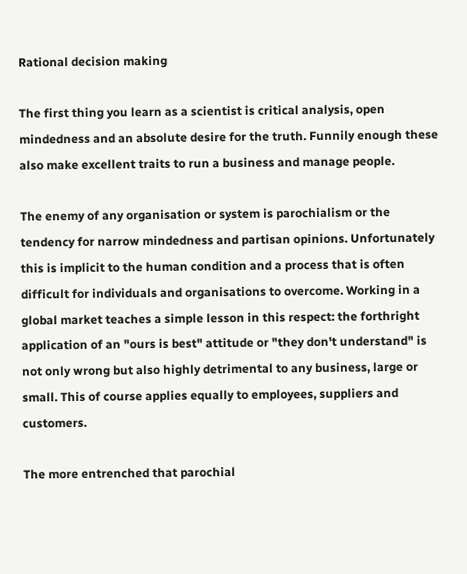Rational decision making

The first thing you learn as a scientist is critical analysis, open mindedness and an absolute desire for the truth. Funnily enough these also make excellent traits to run a business and manage people.

The enemy of any organisation or system is parochialism or the tendency for narrow mindedness and partisan opinions. Unfortunately this is implicit to the human condition and a process that is often difficult for individuals and organisations to overcome. Working in a global market teaches a simple lesson in this respect: the forthright application of an "ours is best" attitude or "they don't understand" is not only wrong but also highly detrimental to any business, large or small. This of course applies equally to employees, suppliers and customers.

The more entrenched that parochial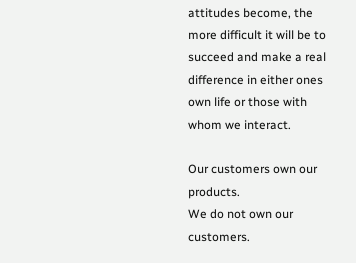attitudes become, the more difficult it will be to succeed and make a real difference in either ones own life or those with whom we interact.

Our customers own our products.
We do not own our customers.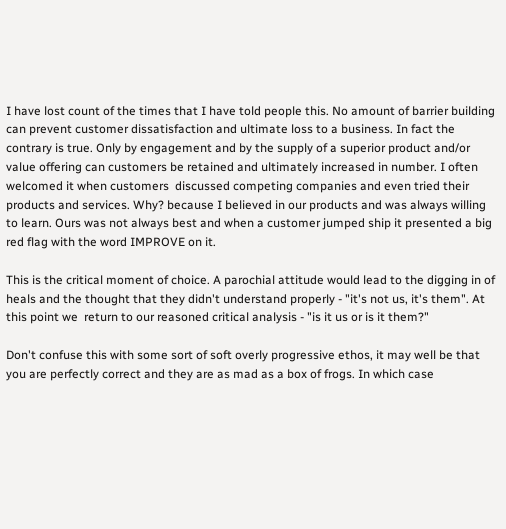I have lost count of the times that I have told people this. No amount of barrier building can prevent customer dissatisfaction and ultimate loss to a business. In fact the contrary is true. Only by engagement and by the supply of a superior product and/or value offering can customers be retained and ultimately increased in number. I often welcomed it when customers  discussed competing companies and even tried their products and services. Why? because I believed in our products and was always willing to learn. Ours was not always best and when a customer jumped ship it presented a big red flag with the word IMPROVE on it.

This is the critical moment of choice. A parochial attitude would lead to the digging in of heals and the thought that they didn't understand properly - "it's not us, it's them". At this point we  return to our reasoned critical analysis - "is it us or is it them?"

Don't confuse this with some sort of soft overly progressive ethos, it may well be that you are perfectly correct and they are as mad as a box of frogs. In which case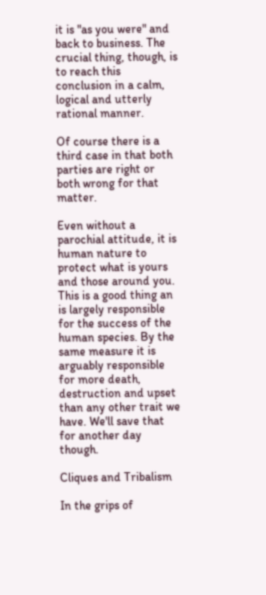it is "as you were" and back to business. The crucial thing, though, is to reach this conclusion in a calm, logical and utterly rational manner.

Of course there is a third case in that both parties are right or both wrong for that matter.

Even without a parochial attitude, it is human nature to protect what is yours and those around you. This is a good thing an is largely responsible for the success of the human species. By the same measure it is arguably responsible for more death, destruction and upset than any other trait we have. We'll save that for another day though.

Cliques and Tribalism

In the grips of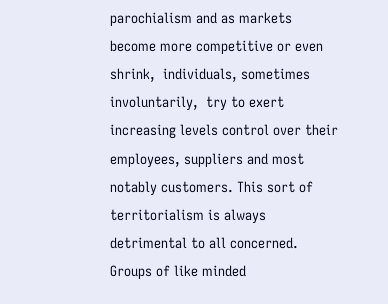parochialism and as markets become more competitive or even shrink,  individuals, sometimes involuntarily,  try to exert increasing levels control over their employees, suppliers and most notably customers. This sort of territorialism is always detrimental to all concerned. Groups of like minded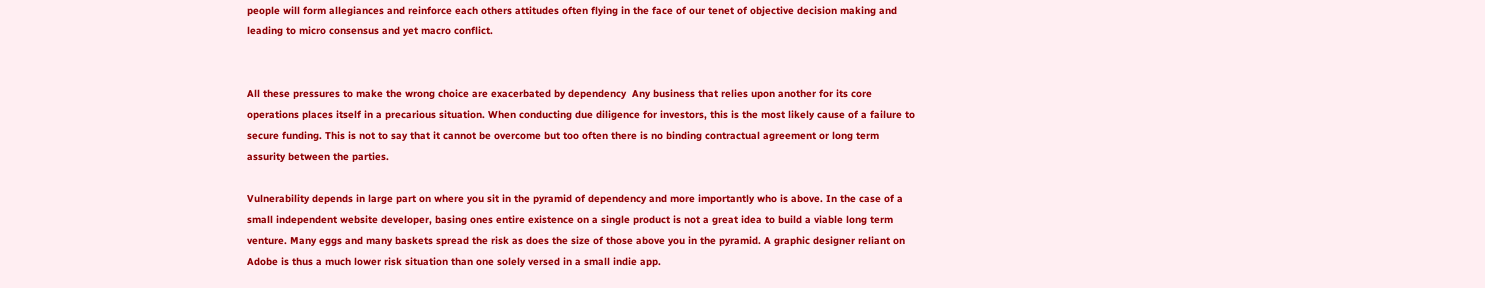people will form allegiances and reinforce each others attitudes often flying in the face of our tenet of objective decision making and leading to micro consensus and yet macro conflict.


All these pressures to make the wrong choice are exacerbated by dependency  Any business that relies upon another for its core operations places itself in a precarious situation. When conducting due diligence for investors, this is the most likely cause of a failure to secure funding. This is not to say that it cannot be overcome but too often there is no binding contractual agreement or long term assurity between the parties.

Vulnerability depends in large part on where you sit in the pyramid of dependency and more importantly who is above. In the case of a small independent website developer, basing ones entire existence on a single product is not a great idea to build a viable long term venture. Many eggs and many baskets spread the risk as does the size of those above you in the pyramid. A graphic designer reliant on Adobe is thus a much lower risk situation than one solely versed in a small indie app.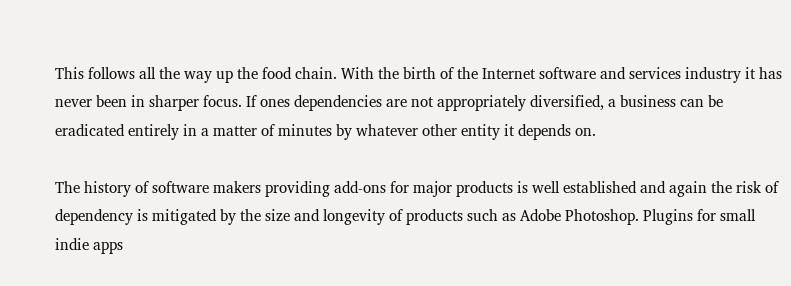This follows all the way up the food chain. With the birth of the Internet software and services industry it has never been in sharper focus. If ones dependencies are not appropriately diversified, a business can be eradicated entirely in a matter of minutes by whatever other entity it depends on.

The history of software makers providing add-ons for major products is well established and again the risk of dependency is mitigated by the size and longevity of products such as Adobe Photoshop. Plugins for small indie apps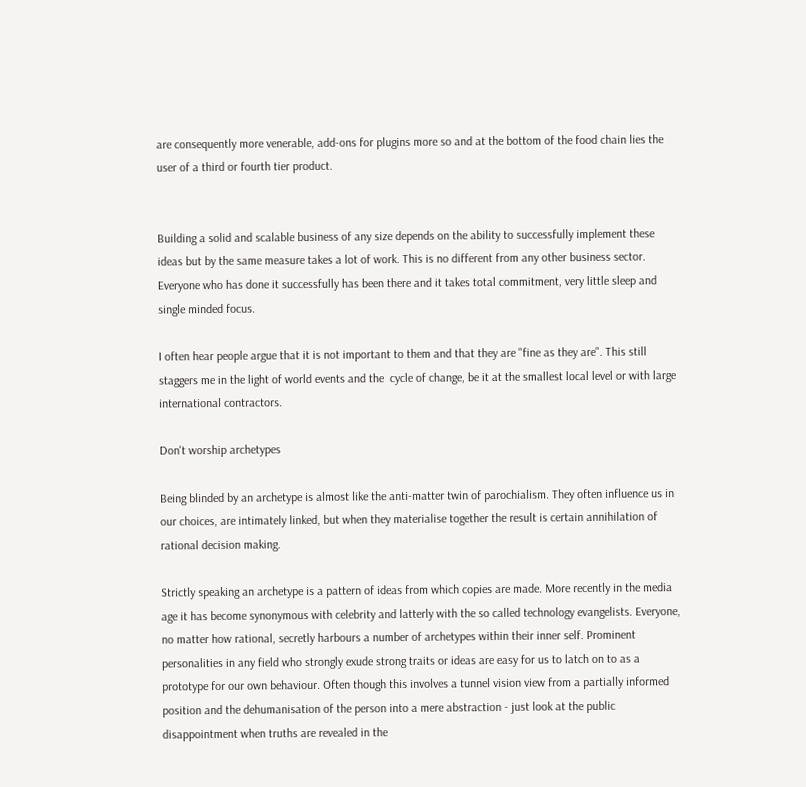are consequently more venerable, add-ons for plugins more so and at the bottom of the food chain lies the user of a third or fourth tier product.


Building a solid and scalable business of any size depends on the ability to successfully implement these ideas but by the same measure takes a lot of work. This is no different from any other business sector. Everyone who has done it successfully has been there and it takes total commitment, very little sleep and single minded focus.

I often hear people argue that it is not important to them and that they are "fine as they are". This still staggers me in the light of world events and the  cycle of change, be it at the smallest local level or with large international contractors.

Don't worship archetypes

Being blinded by an archetype is almost like the anti-matter twin of parochialism. They often influence us in our choices, are intimately linked, but when they materialise together the result is certain annihilation of rational decision making.

Strictly speaking an archetype is a pattern of ideas from which copies are made. More recently in the media age it has become synonymous with celebrity and latterly with the so called technology evangelists. Everyone, no matter how rational, secretly harbours a number of archetypes within their inner self. Prominent personalities in any field who strongly exude strong traits or ideas are easy for us to latch on to as a prototype for our own behaviour. Often though this involves a tunnel vision view from a partially informed position and the dehumanisation of the person into a mere abstraction - just look at the public disappointment when truths are revealed in the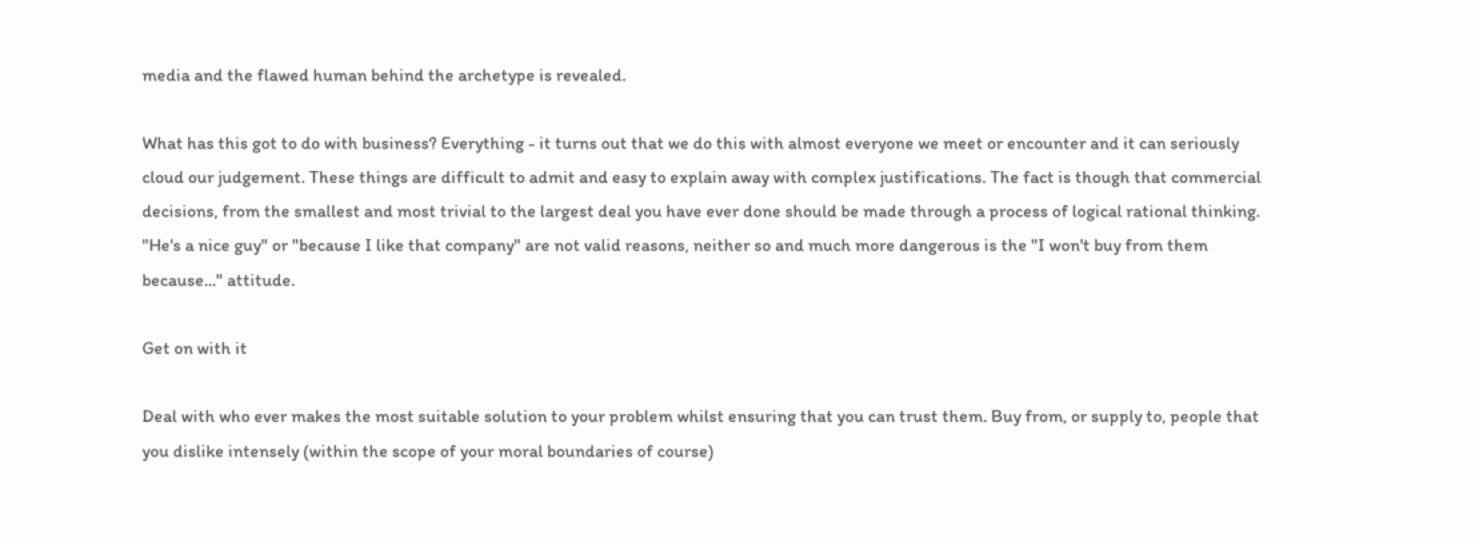media and the flawed human behind the archetype is revealed.

What has this got to do with business? Everything - it turns out that we do this with almost everyone we meet or encounter and it can seriously cloud our judgement. These things are difficult to admit and easy to explain away with complex justifications. The fact is though that commercial decisions, from the smallest and most trivial to the largest deal you have ever done should be made through a process of logical rational thinking. "He's a nice guy" or "because I like that company" are not valid reasons, neither so and much more dangerous is the "I won't buy from them because..." attitude.

Get on with it

Deal with who ever makes the most suitable solution to your problem whilst ensuring that you can trust them. Buy from, or supply to, people that you dislike intensely (within the scope of your moral boundaries of course)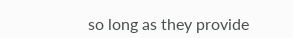so long as they provide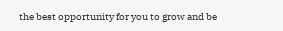the best opportunity for you to grow and be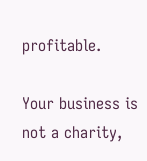profitable.

Your business is not a charity,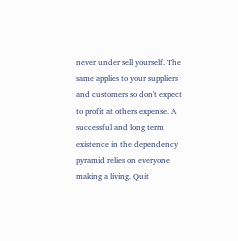never under sell yourself. The same applies to your suppliers and customers so don't expect to profit at others expense. A successful and long term existence in the dependency pyramid relies on everyone making a living. Quit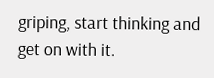griping, start thinking and get on with it.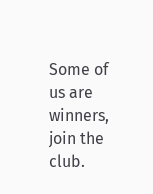Some of us are winners, join the club.